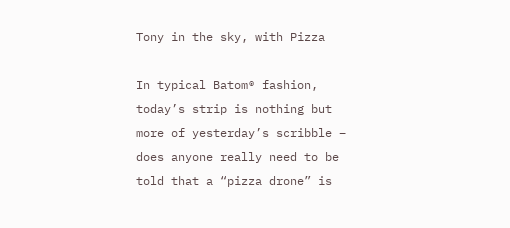Tony in the sky, with Pizza

In typical Batom® fashion, today’s strip is nothing but more of yesterday’s scribble – does anyone really need to be told that a “pizza drone” is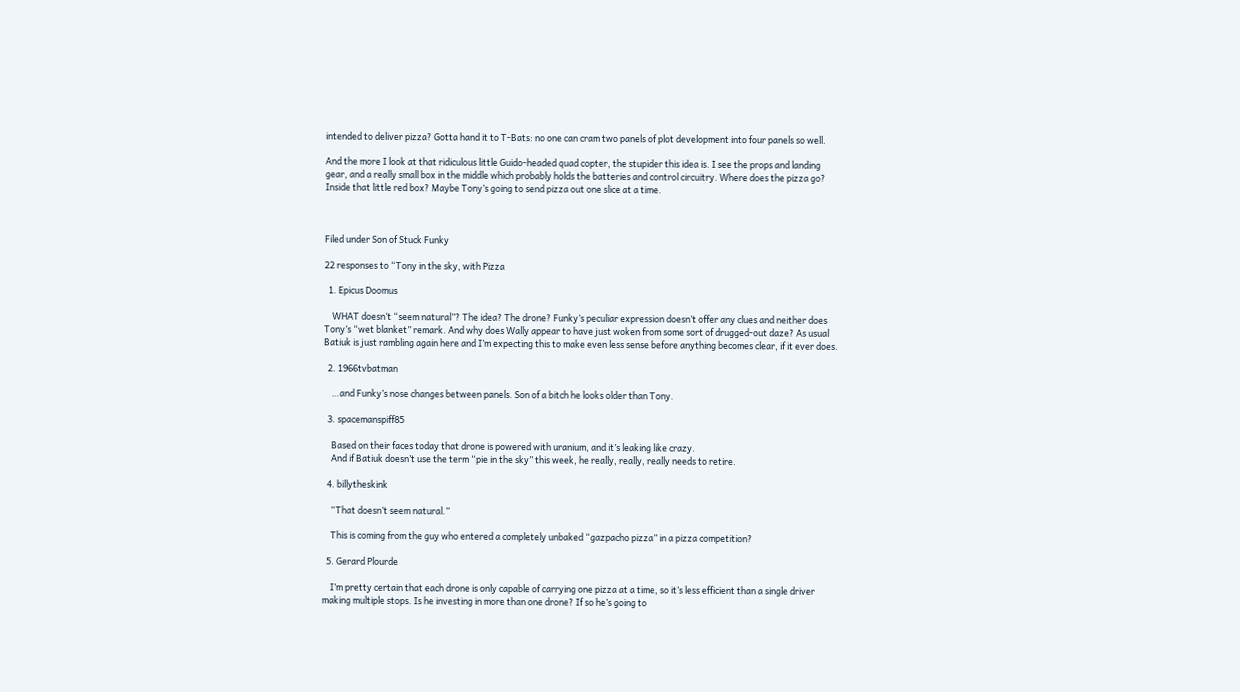intended to deliver pizza? Gotta hand it to T-Bats: no one can cram two panels of plot development into four panels so well.

And the more I look at that ridiculous little Guido-headed quad copter, the stupider this idea is. I see the props and landing gear, and a really small box in the middle which probably holds the batteries and control circuitry. Where does the pizza go? Inside that little red box? Maybe Tony’s going to send pizza out one slice at a time.



Filed under Son of Stuck Funky

22 responses to “Tony in the sky, with Pizza

  1. Epicus Doomus

    WHAT doesn’t “seem natural”? The idea? The drone? Funky’s peculiar expression doesn’t offer any clues and neither does Tony’s “wet blanket” remark. And why does Wally appear to have just woken from some sort of drugged-out daze? As usual Batiuk is just rambling again here and I’m expecting this to make even less sense before anything becomes clear, if it ever does.

  2. 1966tvbatman

    …and Funky’s nose changes between panels. Son of a bitch he looks older than Tony.

  3. spacemanspiff85

    Based on their faces today that drone is powered with uranium, and it’s leaking like crazy.
    And if Batiuk doesn’t use the term “pie in the sky” this week, he really, really, really needs to retire.

  4. billytheskink

    “That doesn’t seem natural.”

    This is coming from the guy who entered a completely unbaked “gazpacho pizza” in a pizza competition?

  5. Gerard Plourde

    I’m pretty certain that each drone is only capable of carrying one pizza at a time, so it’s less efficient than a single driver making multiple stops. Is he investing in more than one drone? If so he’s going to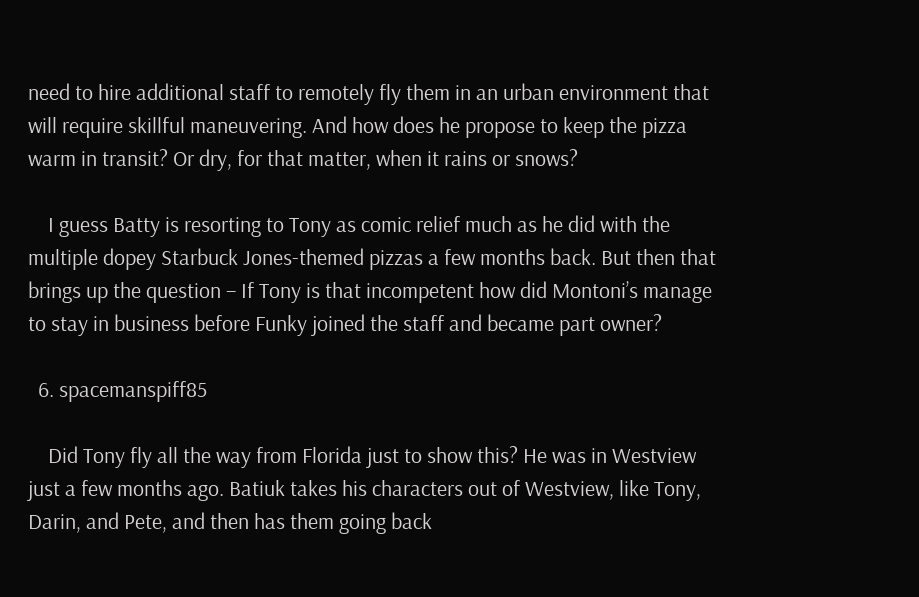need to hire additional staff to remotely fly them in an urban environment that will require skillful maneuvering. And how does he propose to keep the pizza warm in transit? Or dry, for that matter, when it rains or snows?

    I guess Batty is resorting to Tony as comic relief much as he did with the multiple dopey Starbuck Jones-themed pizzas a few months back. But then that brings up the question – If Tony is that incompetent how did Montoni’s manage to stay in business before Funky joined the staff and became part owner?

  6. spacemanspiff85

    Did Tony fly all the way from Florida just to show this? He was in Westview just a few months ago. Batiuk takes his characters out of Westview, like Tony, Darin, and Pete, and then has them going back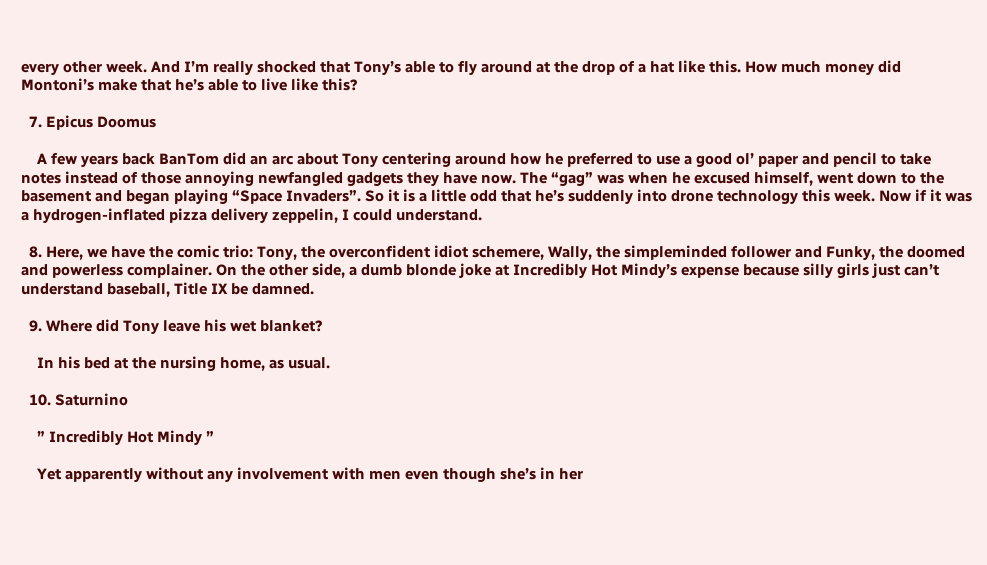every other week. And I’m really shocked that Tony’s able to fly around at the drop of a hat like this. How much money did Montoni’s make that he’s able to live like this?

  7. Epicus Doomus

    A few years back BanTom did an arc about Tony centering around how he preferred to use a good ol’ paper and pencil to take notes instead of those annoying newfangled gadgets they have now. The “gag” was when he excused himself, went down to the basement and began playing “Space Invaders”. So it is a little odd that he’s suddenly into drone technology this week. Now if it was a hydrogen-inflated pizza delivery zeppelin, I could understand.

  8. Here, we have the comic trio: Tony, the overconfident idiot schemere, Wally, the simpleminded follower and Funky, the doomed and powerless complainer. On the other side, a dumb blonde joke at Incredibly Hot Mindy’s expense because silly girls just can’t understand baseball, Title IX be damned.

  9. Where did Tony leave his wet blanket?

    In his bed at the nursing home, as usual.

  10. Saturnino

    ” Incredibly Hot Mindy ”

    Yet apparently without any involvement with men even though she’s in her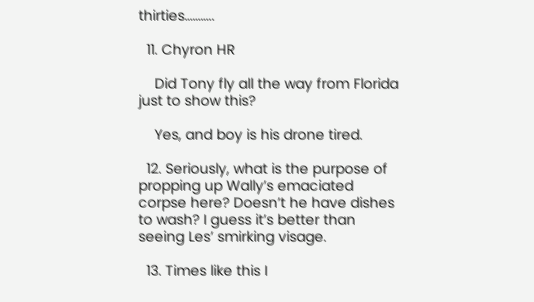thirties………..

  11. Chyron HR

    Did Tony fly all the way from Florida just to show this?

    Yes, and boy is his drone tired.

  12. Seriously, what is the purpose of propping up Wally’s emaciated corpse here? Doesn’t he have dishes to wash? I guess it’s better than seeing Les’ smirking visage.

  13. Times like this I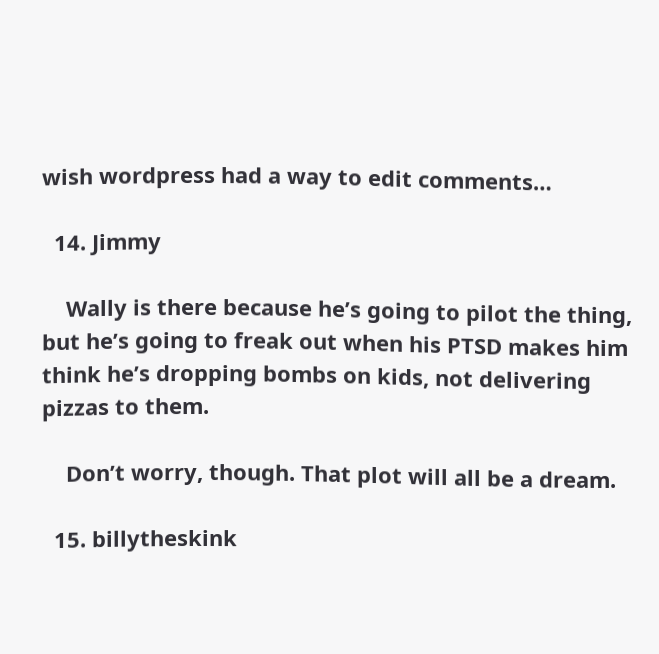wish wordpress had a way to edit comments…

  14. Jimmy

    Wally is there because he’s going to pilot the thing, but he’s going to freak out when his PTSD makes him think he’s dropping bombs on kids, not delivering pizzas to them.

    Don’t worry, though. That plot will all be a dream.

  15. billytheskink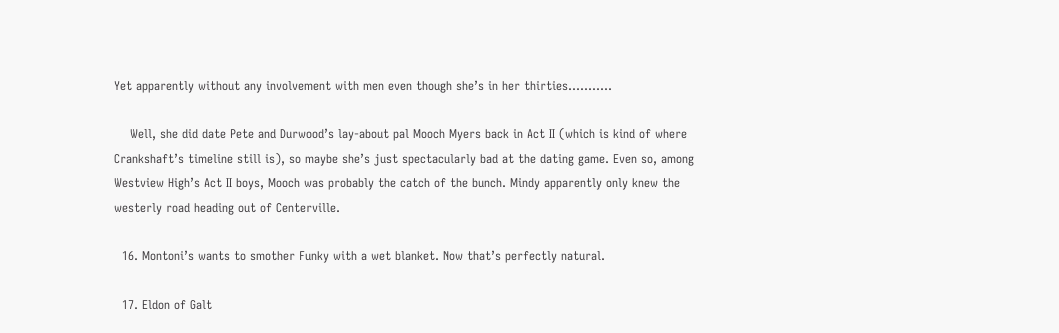Yet apparently without any involvement with men even though she’s in her thirties………..

    Well, she did date Pete and Durwood’s lay-about pal Mooch Myers back in Act II (which is kind of where Crankshaft’s timeline still is), so maybe she’s just spectacularly bad at the dating game. Even so, among Westview High’s Act II boys, Mooch was probably the catch of the bunch. Mindy apparently only knew the westerly road heading out of Centerville.

  16. Montoni’s wants to smother Funky with a wet blanket. Now that’s perfectly natural.

  17. Eldon of Galt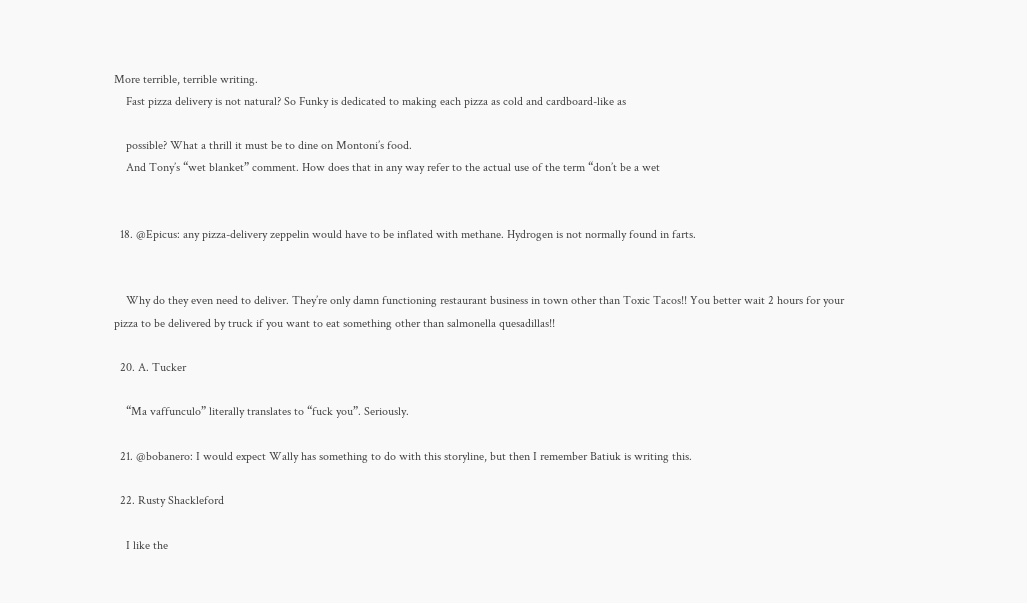More terrible, terrible writing.
    Fast pizza delivery is not natural? So Funky is dedicated to making each pizza as cold and cardboard-like as

    possible? What a thrill it must be to dine on Montoni’s food.
    And Tony’s “wet blanket” comment. How does that in any way refer to the actual use of the term “don’t be a wet


  18. @Epicus: any pizza-delivery zeppelin would have to be inflated with methane. Hydrogen is not normally found in farts.


    Why do they even need to deliver. They’re only damn functioning restaurant business in town other than Toxic Tacos!! You better wait 2 hours for your pizza to be delivered by truck if you want to eat something other than salmonella quesadillas!!

  20. A. Tucker

    “Ma vaffunculo” literally translates to “fuck you”. Seriously.

  21. @bobanero: I would expect Wally has something to do with this storyline, but then I remember Batiuk is writing this.

  22. Rusty Shackleford

    I like the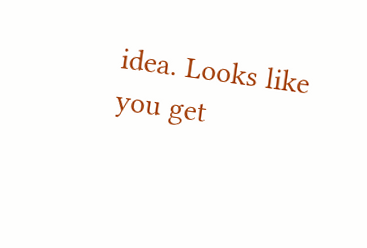idea. Looks like you get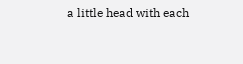a little head with each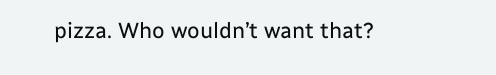pizza. Who wouldn’t want that?